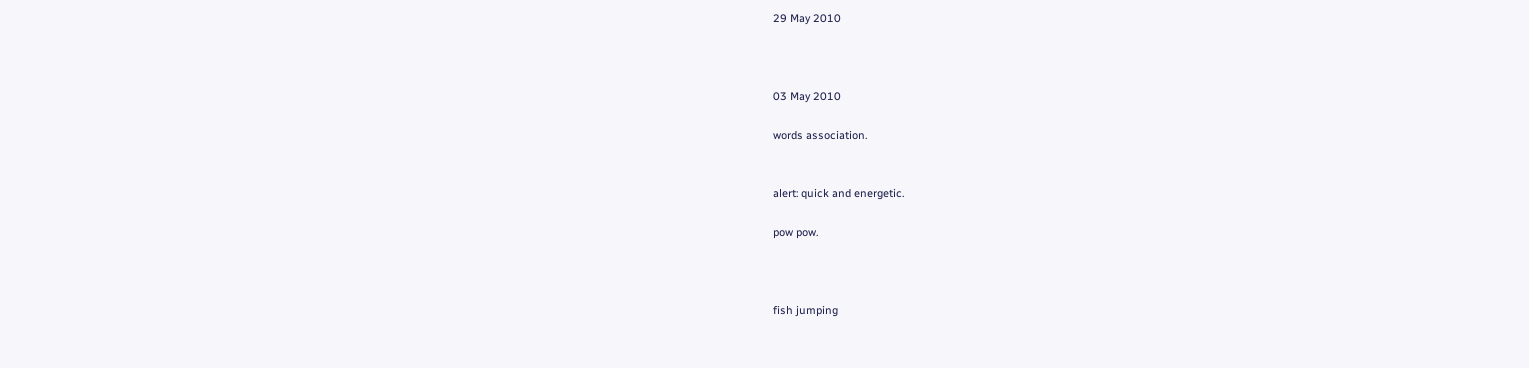29 May 2010



03 May 2010

words association.


alert: quick and energetic.

pow pow.



fish jumping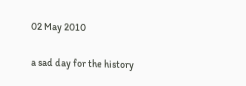02 May 2010

a sad day for the history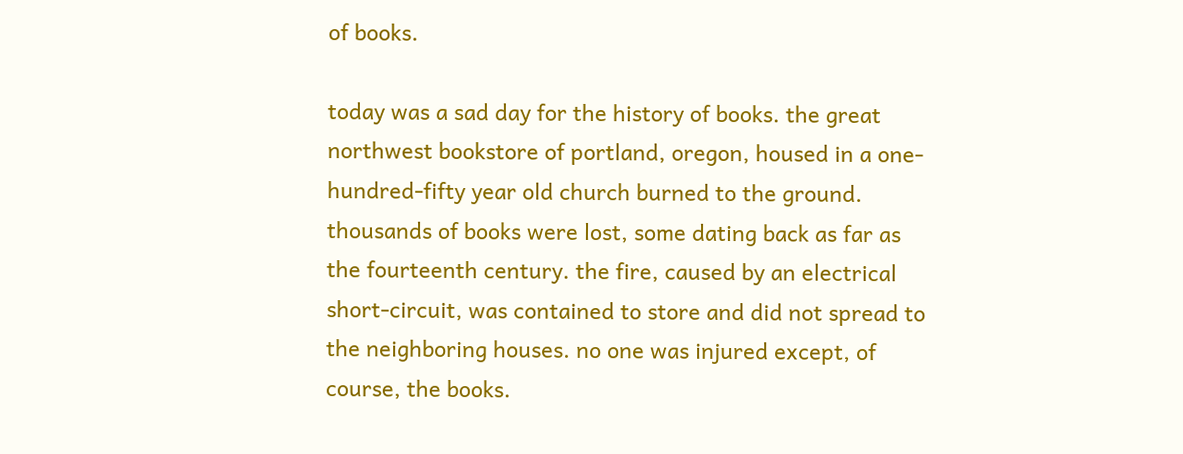of books.

today was a sad day for the history of books. the great northwest bookstore of portland, oregon, housed in a one-hundred-fifty year old church burned to the ground. thousands of books were lost, some dating back as far as the fourteenth century. the fire, caused by an electrical short-circuit, was contained to store and did not spread to the neighboring houses. no one was injured except, of course, the books.